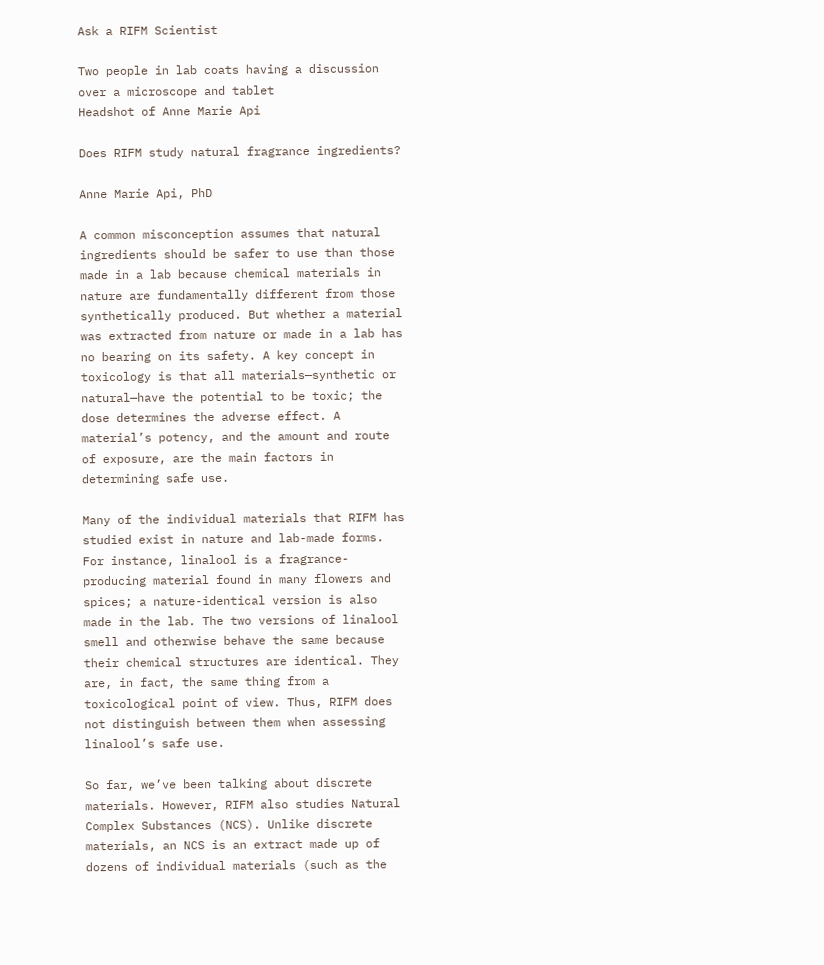Ask a RIFM Scientist

Two people in lab coats having a discussion over a microscope and tablet
Headshot of Anne Marie Api

Does RIFM study natural fragrance ingredients?

Anne Marie Api, PhD

A common misconception assumes that natural ingredients should be safer to use than those made in a lab because chemical materials in nature are fundamentally different from those synthetically produced. But whether a material was extracted from nature or made in a lab has no bearing on its safety. A key concept in toxicology is that all materials—synthetic or natural—have the potential to be toxic; the dose determines the adverse effect. A material’s potency, and the amount and route of exposure, are the main factors in determining safe use.

Many of the individual materials that RIFM has studied exist in nature and lab-made forms. For instance, linalool is a fragrance-producing material found in many flowers and spices; a nature-identical version is also made in the lab. The two versions of linalool smell and otherwise behave the same because their chemical structures are identical. They are, in fact, the same thing from a toxicological point of view. Thus, RIFM does not distinguish between them when assessing linalool’s safe use.

So far, we’ve been talking about discrete materials. However, RIFM also studies Natural Complex Substances (NCS). Unlike discrete materials, an NCS is an extract made up of dozens of individual materials (such as the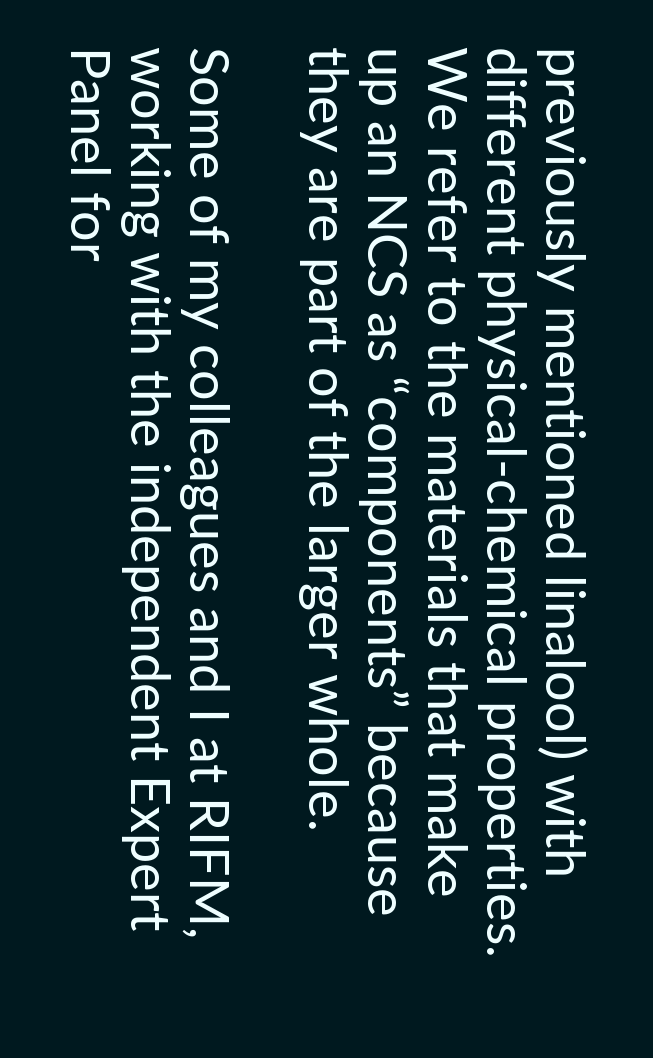previously mentioned linalool) with different physical-chemical properties. We refer to the materials that make up an NCS as “components” because they are part of the larger whole.

Some of my colleagues and I at RIFM, working with the independent Expert Panel for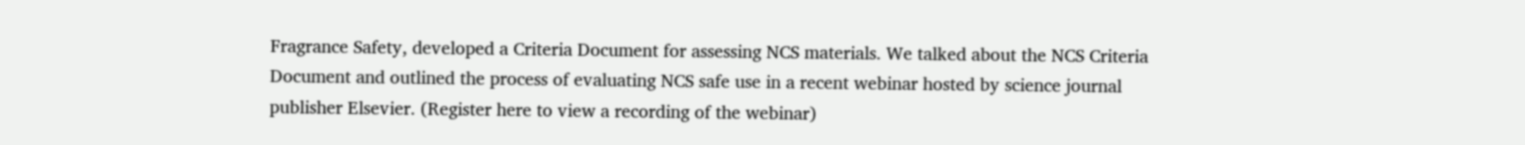Fragrance Safety, developed a Criteria Document for assessing NCS materials. We talked about the NCS Criteria Document and outlined the process of evaluating NCS safe use in a recent webinar hosted by science journal publisher Elsevier. (Register here to view a recording of the webinar)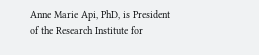Anne Marie Api, PhD, is President of the Research Institute for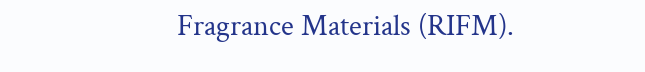Fragrance Materials (RIFM).